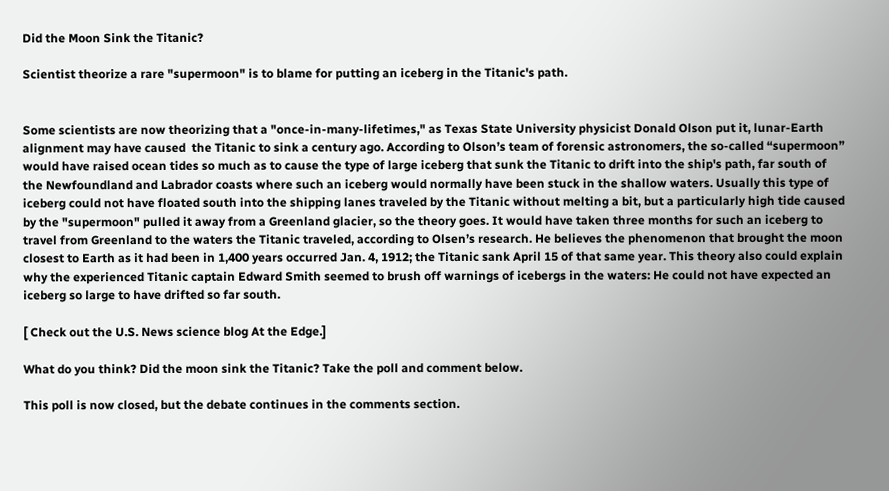Did the Moon Sink the Titanic?

Scientist theorize a rare "supermoon" is to blame for putting an iceberg in the Titanic's path.


Some scientists are now theorizing that a "once-in-many-lifetimes," as Texas State University physicist Donald Olson put it, lunar-Earth alignment may have caused  the Titanic to sink a century ago. According to Olson’s team of forensic astronomers, the so-called “supermoon” would have raised ocean tides so much as to cause the type of large iceberg that sunk the Titanic to drift into the ship's path, far south of the Newfoundland and Labrador coasts where such an iceberg would normally have been stuck in the shallow waters. Usually this type of iceberg could not have floated south into the shipping lanes traveled by the Titanic without melting a bit, but a particularly high tide caused by the "supermoon" pulled it away from a Greenland glacier, so the theory goes. It would have taken three months for such an iceberg to travel from Greenland to the waters the Titanic traveled, according to Olsen’s research. He believes the phenomenon that brought the moon closest to Earth as it had been in 1,400 years occurred Jan. 4, 1912; the Titanic sank April 15 of that same year. This theory also could explain why the experienced Titanic captain Edward Smith seemed to brush off warnings of icebergs in the waters: He could not have expected an iceberg so large to have drifted so far south.

[ Check out the U.S. News science blog At the Edge.]

What do you think? Did the moon sink the Titanic? Take the poll and comment below.

This poll is now closed, but the debate continues in the comments section.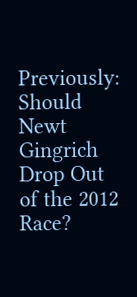Previously: Should Newt Gingrich Drop Out of the 2012 Race?